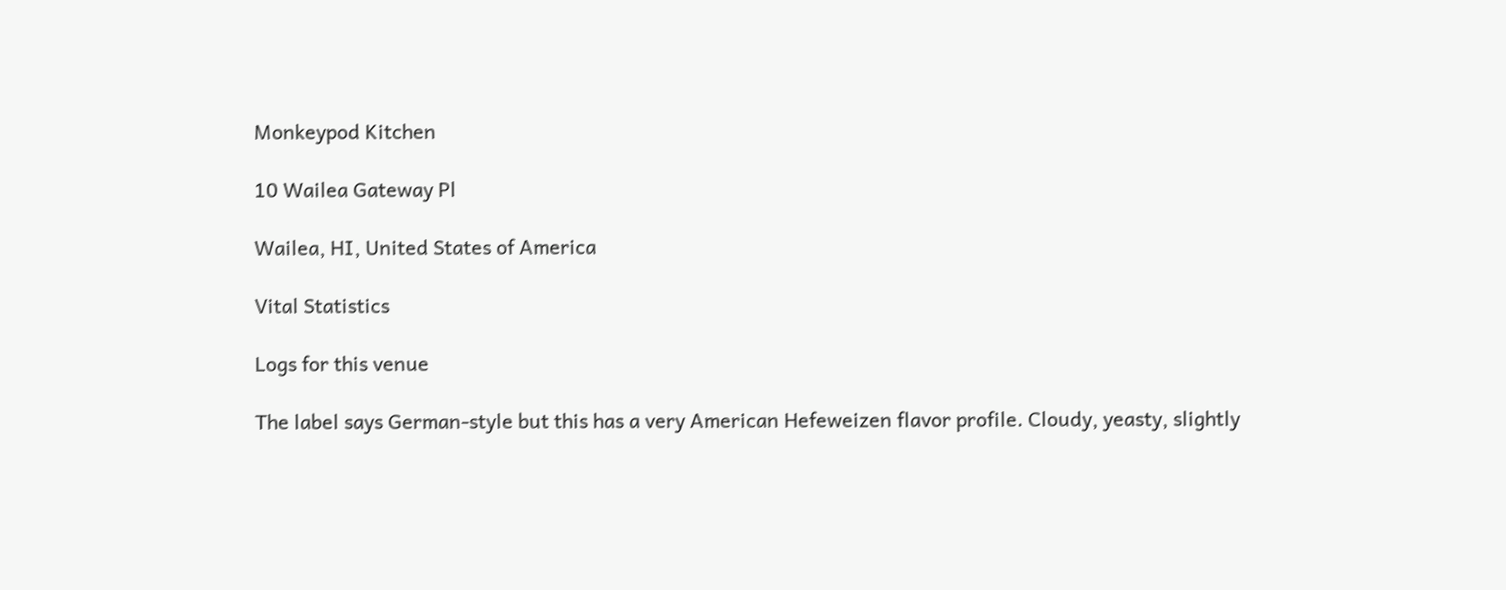Monkeypod Kitchen

10 Wailea Gateway Pl

Wailea, HI, United States of America

Vital Statistics

Logs for this venue

The label says German-style but this has a very American Hefeweizen flavor profile. Cloudy, yeasty, slightly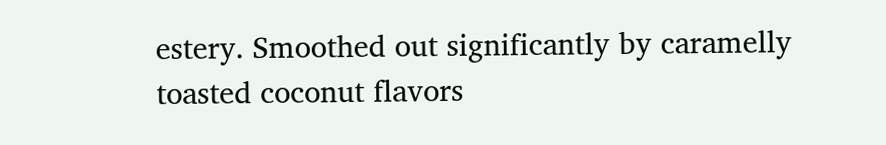estery. Smoothed out significantly by caramelly toasted coconut flavors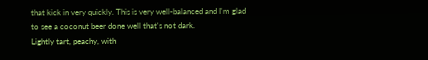that kick in very quickly. This is very well-balanced and I'm glad to see a coconut beer done well that's not dark.
Lightly tart, peachy, with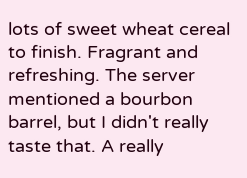lots of sweet wheat cereal to finish. Fragrant and refreshing. The server mentioned a bourbon barrel, but I didn't really taste that. A really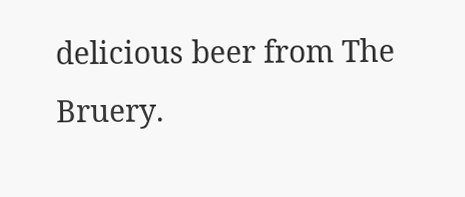delicious beer from The Bruery.